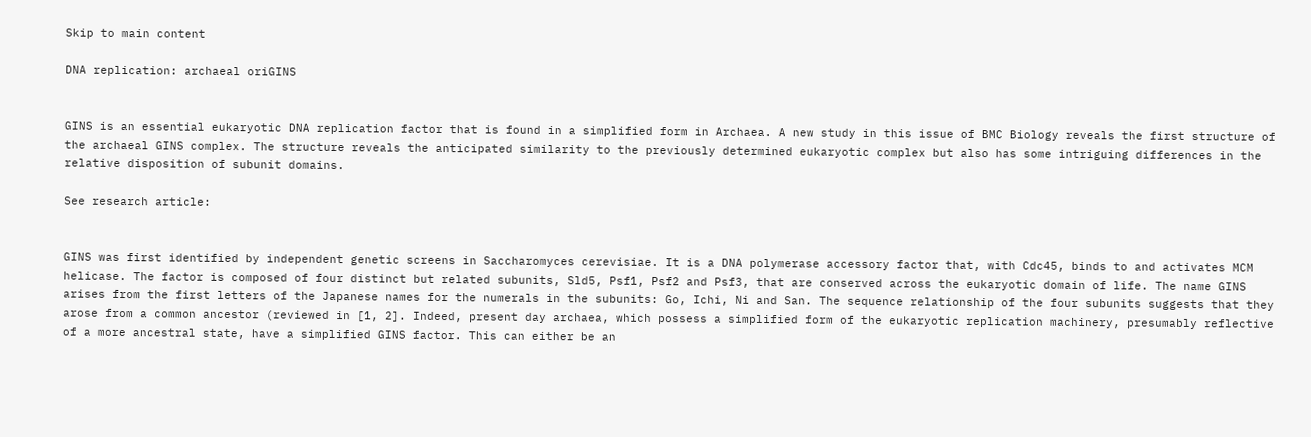Skip to main content

DNA replication: archaeal oriGINS


GINS is an essential eukaryotic DNA replication factor that is found in a simplified form in Archaea. A new study in this issue of BMC Biology reveals the first structure of the archaeal GINS complex. The structure reveals the anticipated similarity to the previously determined eukaryotic complex but also has some intriguing differences in the relative disposition of subunit domains.

See research article:


GINS was first identified by independent genetic screens in Saccharomyces cerevisiae. It is a DNA polymerase accessory factor that, with Cdc45, binds to and activates MCM helicase. The factor is composed of four distinct but related subunits, Sld5, Psf1, Psf2 and Psf3, that are conserved across the eukaryotic domain of life. The name GINS arises from the first letters of the Japanese names for the numerals in the subunits: Go, Ichi, Ni and San. The sequence relationship of the four subunits suggests that they arose from a common ancestor (reviewed in [1, 2]. Indeed, present day archaea, which possess a simplified form of the eukaryotic replication machinery, presumably reflective of a more ancestral state, have a simplified GINS factor. This can either be an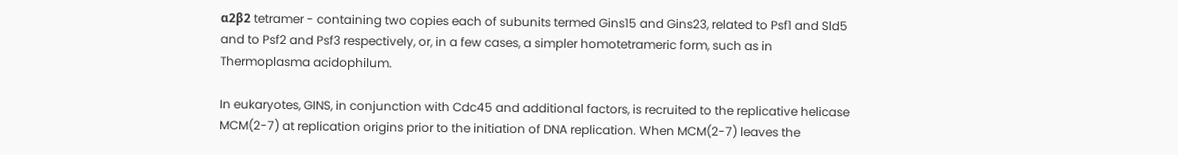α2β2 tetramer - containing two copies each of subunits termed Gins15 and Gins23, related to Psf1 and Sld5 and to Psf2 and Psf3 respectively, or, in a few cases, a simpler homotetrameric form, such as in Thermoplasma acidophilum.

In eukaryotes, GINS, in conjunction with Cdc45 and additional factors, is recruited to the replicative helicase MCM(2-7) at replication origins prior to the initiation of DNA replication. When MCM(2-7) leaves the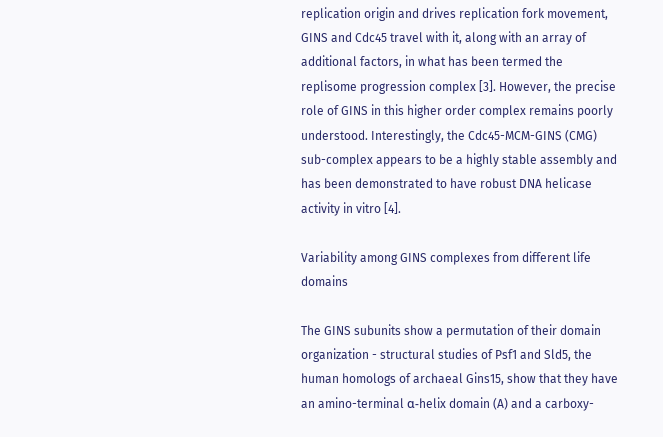replication origin and drives replication fork movement, GINS and Cdc45 travel with it, along with an array of additional factors, in what has been termed the replisome progression complex [3]. However, the precise role of GINS in this higher order complex remains poorly understood. Interestingly, the Cdc45-MCM-GINS (CMG) sub-complex appears to be a highly stable assembly and has been demonstrated to have robust DNA helicase activity in vitro [4].

Variability among GINS complexes from different life domains

The GINS subunits show a permutation of their domain organization - structural studies of Psf1 and Sld5, the human homologs of archaeal Gins15, show that they have an amino-terminal α-helix domain (A) and a carboxy-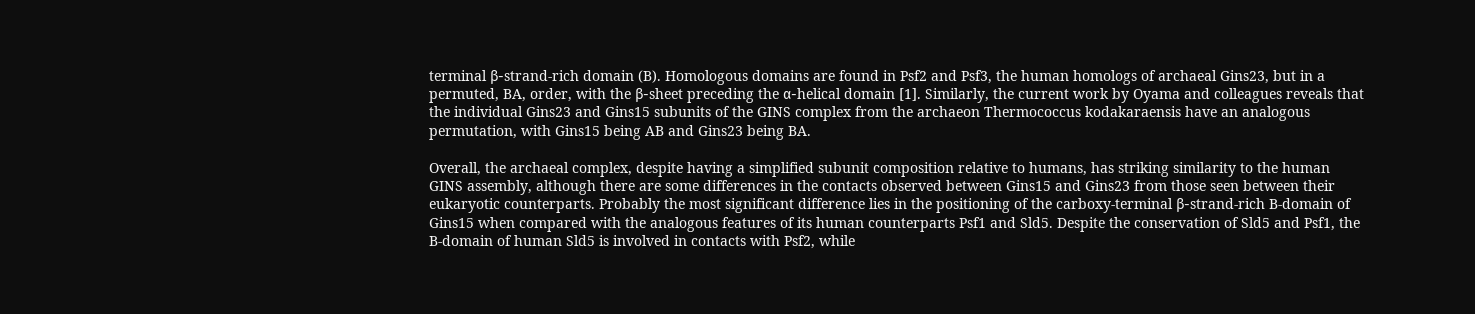terminal β-strand-rich domain (B). Homologous domains are found in Psf2 and Psf3, the human homologs of archaeal Gins23, but in a permuted, BA, order, with the β-sheet preceding the α-helical domain [1]. Similarly, the current work by Oyama and colleagues reveals that the individual Gins23 and Gins15 subunits of the GINS complex from the archaeon Thermococcus kodakaraensis have an analogous permutation, with Gins15 being AB and Gins23 being BA.

Overall, the archaeal complex, despite having a simplified subunit composition relative to humans, has striking similarity to the human GINS assembly, although there are some differences in the contacts observed between Gins15 and Gins23 from those seen between their eukaryotic counterparts. Probably the most significant difference lies in the positioning of the carboxy-terminal β-strand-rich B-domain of Gins15 when compared with the analogous features of its human counterparts Psf1 and Sld5. Despite the conservation of Sld5 and Psf1, the B-domain of human Sld5 is involved in contacts with Psf2, while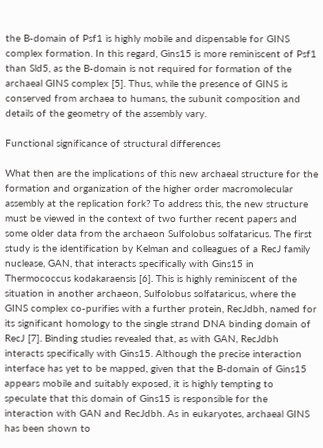the B-domain of Psf1 is highly mobile and dispensable for GINS complex formation. In this regard, Gins15 is more reminiscent of Psf1 than Sld5, as the B-domain is not required for formation of the archaeal GINS complex [5]. Thus, while the presence of GINS is conserved from archaea to humans, the subunit composition and details of the geometry of the assembly vary.

Functional significance of structural differences

What then are the implications of this new archaeal structure for the formation and organization of the higher order macromolecular assembly at the replication fork? To address this, the new structure must be viewed in the context of two further recent papers and some older data from the archaeon Sulfolobus solfataricus. The first study is the identification by Kelman and colleagues of a RecJ family nuclease, GAN, that interacts specifically with Gins15 in Thermococcus kodakaraensis [6]. This is highly reminiscent of the situation in another archaeon, Sulfolobus solfataricus, where the GINS complex co-purifies with a further protein, RecJdbh, named for its significant homology to the single strand DNA binding domain of RecJ [7]. Binding studies revealed that, as with GAN, RecJdbh interacts specifically with Gins15. Although the precise interaction interface has yet to be mapped, given that the B-domain of Gins15 appears mobile and suitably exposed, it is highly tempting to speculate that this domain of Gins15 is responsible for the interaction with GAN and RecJdbh. As in eukaryotes, archaeal GINS has been shown to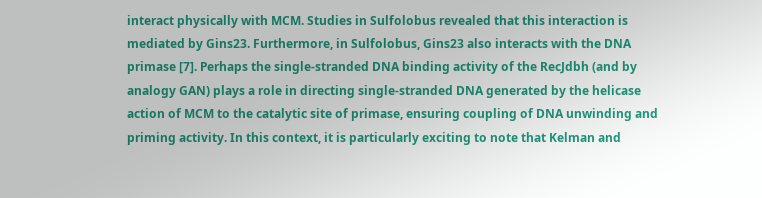interact physically with MCM. Studies in Sulfolobus revealed that this interaction is mediated by Gins23. Furthermore, in Sulfolobus, Gins23 also interacts with the DNA primase [7]. Perhaps the single-stranded DNA binding activity of the RecJdbh (and by analogy GAN) plays a role in directing single-stranded DNA generated by the helicase action of MCM to the catalytic site of primase, ensuring coupling of DNA unwinding and priming activity. In this context, it is particularly exciting to note that Kelman and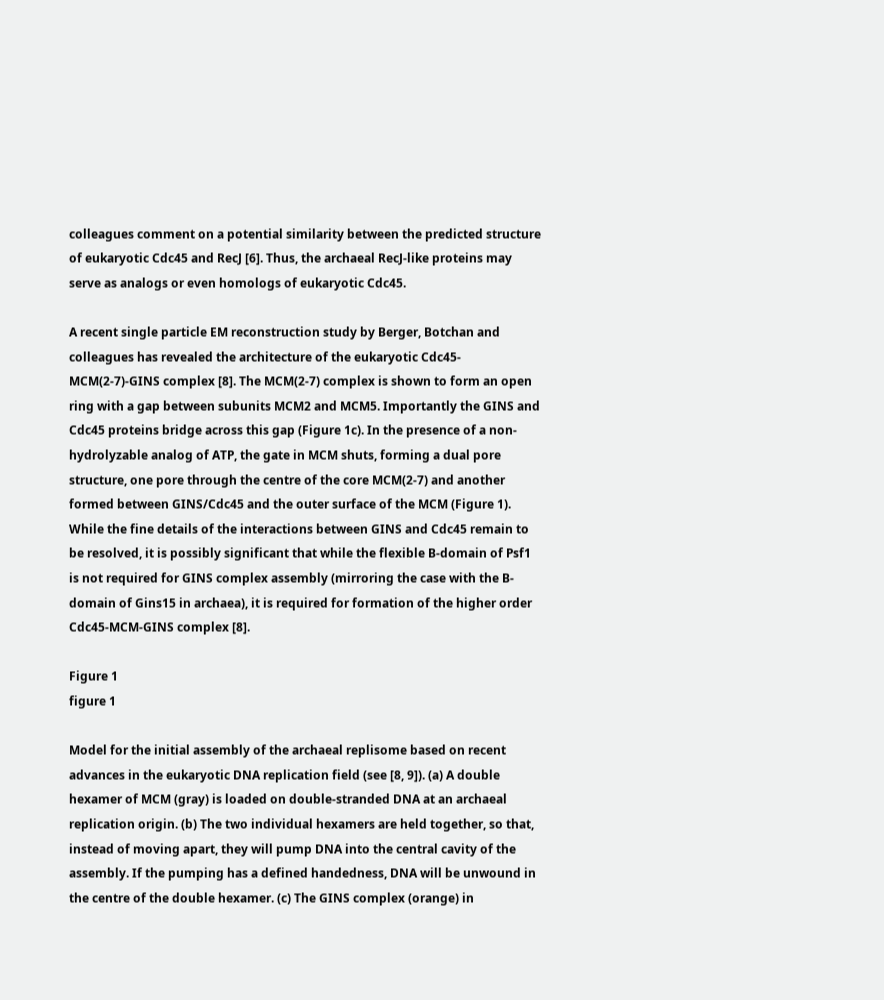colleagues comment on a potential similarity between the predicted structure of eukaryotic Cdc45 and RecJ [6]. Thus, the archaeal RecJ-like proteins may serve as analogs or even homologs of eukaryotic Cdc45.

A recent single particle EM reconstruction study by Berger, Botchan and colleagues has revealed the architecture of the eukaryotic Cdc45-MCM(2-7)-GINS complex [8]. The MCM(2-7) complex is shown to form an open ring with a gap between subunits MCM2 and MCM5. Importantly the GINS and Cdc45 proteins bridge across this gap (Figure 1c). In the presence of a non-hydrolyzable analog of ATP, the gate in MCM shuts, forming a dual pore structure, one pore through the centre of the core MCM(2-7) and another formed between GINS/Cdc45 and the outer surface of the MCM (Figure 1). While the fine details of the interactions between GINS and Cdc45 remain to be resolved, it is possibly significant that while the flexible B-domain of Psf1 is not required for GINS complex assembly (mirroring the case with the B-domain of Gins15 in archaea), it is required for formation of the higher order Cdc45-MCM-GINS complex [8].

Figure 1
figure 1

Model for the initial assembly of the archaeal replisome based on recent advances in the eukaryotic DNA replication field (see [8, 9]). (a) A double hexamer of MCM (gray) is loaded on double-stranded DNA at an archaeal replication origin. (b) The two individual hexamers are held together, so that, instead of moving apart, they will pump DNA into the central cavity of the assembly. If the pumping has a defined handedness, DNA will be unwound in the centre of the double hexamer. (c) The GINS complex (orange) in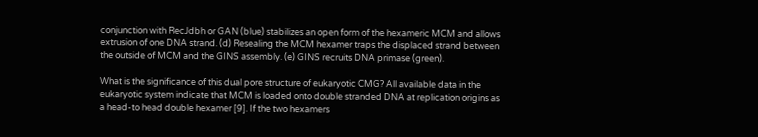conjunction with RecJdbh or GAN (blue) stabilizes an open form of the hexameric MCM and allows extrusion of one DNA strand. (d) Resealing the MCM hexamer traps the displaced strand between the outside of MCM and the GINS assembly. (e) GINS recruits DNA primase (green).

What is the significance of this dual pore structure of eukaryotic CMG? All available data in the eukaryotic system indicate that MCM is loaded onto double stranded DNA at replication origins as a head-to head double hexamer [9]. If the two hexamers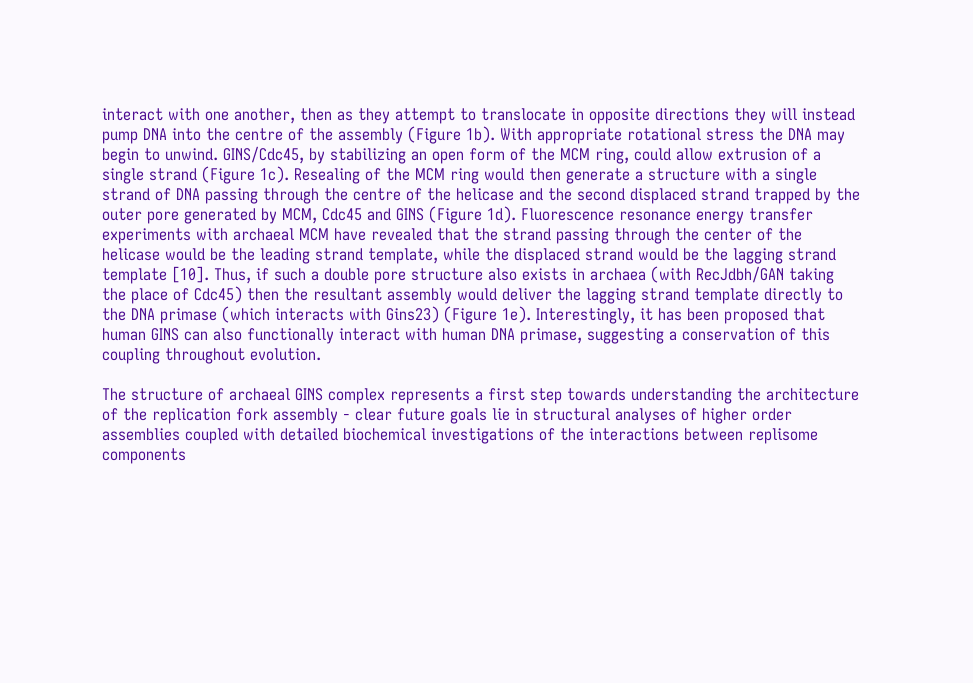interact with one another, then as they attempt to translocate in opposite directions they will instead pump DNA into the centre of the assembly (Figure 1b). With appropriate rotational stress the DNA may begin to unwind. GINS/Cdc45, by stabilizing an open form of the MCM ring, could allow extrusion of a single strand (Figure 1c). Resealing of the MCM ring would then generate a structure with a single strand of DNA passing through the centre of the helicase and the second displaced strand trapped by the outer pore generated by MCM, Cdc45 and GINS (Figure 1d). Fluorescence resonance energy transfer experiments with archaeal MCM have revealed that the strand passing through the center of the helicase would be the leading strand template, while the displaced strand would be the lagging strand template [10]. Thus, if such a double pore structure also exists in archaea (with RecJdbh/GAN taking the place of Cdc45) then the resultant assembly would deliver the lagging strand template directly to the DNA primase (which interacts with Gins23) (Figure 1e). Interestingly, it has been proposed that human GINS can also functionally interact with human DNA primase, suggesting a conservation of this coupling throughout evolution.

The structure of archaeal GINS complex represents a first step towards understanding the architecture of the replication fork assembly - clear future goals lie in structural analyses of higher order assemblies coupled with detailed biochemical investigations of the interactions between replisome components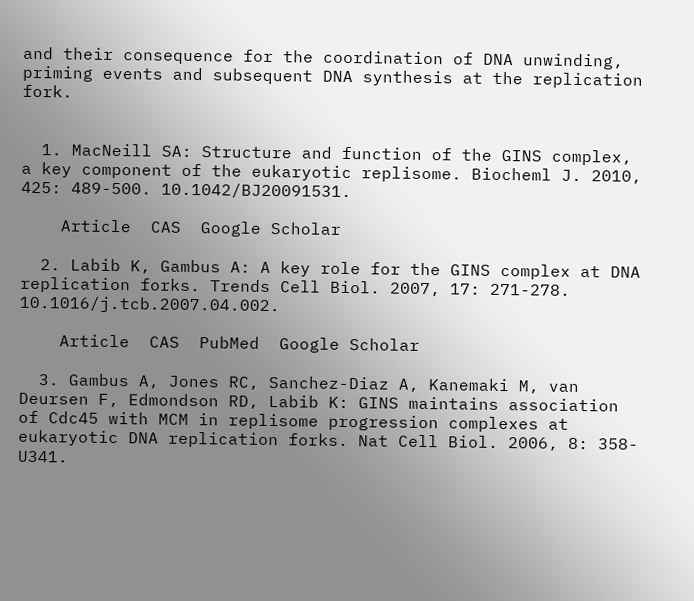and their consequence for the coordination of DNA unwinding, priming events and subsequent DNA synthesis at the replication fork.


  1. MacNeill SA: Structure and function of the GINS complex, a key component of the eukaryotic replisome. Biocheml J. 2010, 425: 489-500. 10.1042/BJ20091531.

    Article  CAS  Google Scholar

  2. Labib K, Gambus A: A key role for the GINS complex at DNA replication forks. Trends Cell Biol. 2007, 17: 271-278. 10.1016/j.tcb.2007.04.002.

    Article  CAS  PubMed  Google Scholar

  3. Gambus A, Jones RC, Sanchez-Diaz A, Kanemaki M, van Deursen F, Edmondson RD, Labib K: GINS maintains association of Cdc45 with MCM in replisome progression complexes at eukaryotic DNA replication forks. Nat Cell Biol. 2006, 8: 358-U341.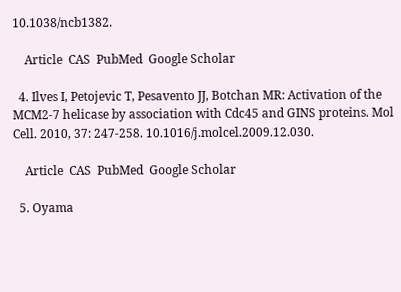10.1038/ncb1382.

    Article  CAS  PubMed  Google Scholar

  4. Ilves I, Petojevic T, Pesavento JJ, Botchan MR: Activation of the MCM2-7 helicase by association with Cdc45 and GINS proteins. Mol Cell. 2010, 37: 247-258. 10.1016/j.molcel.2009.12.030.

    Article  CAS  PubMed  Google Scholar

  5. Oyama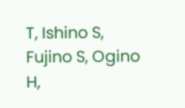T, Ishino S, Fujino S, Ogino H,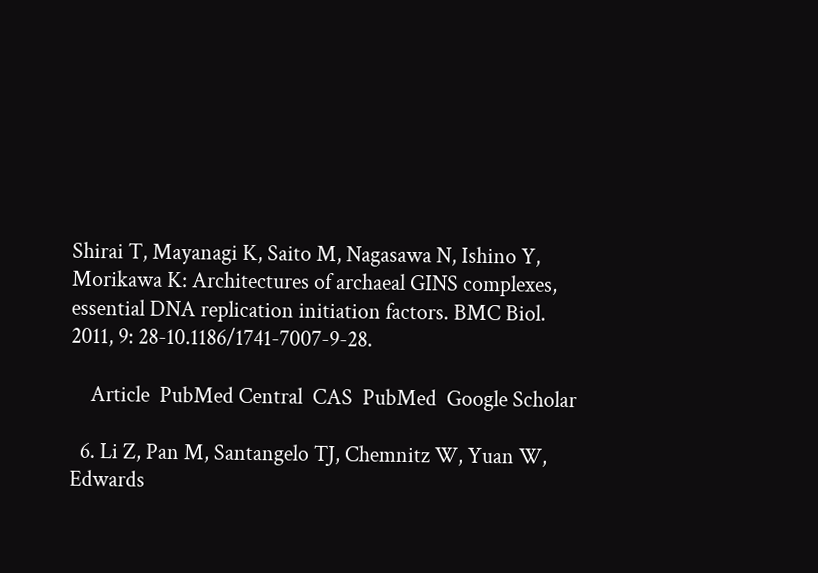Shirai T, Mayanagi K, Saito M, Nagasawa N, Ishino Y, Morikawa K: Architectures of archaeal GINS complexes, essential DNA replication initiation factors. BMC Biol. 2011, 9: 28-10.1186/1741-7007-9-28.

    Article  PubMed Central  CAS  PubMed  Google Scholar

  6. Li Z, Pan M, Santangelo TJ, Chemnitz W, Yuan W, Edwards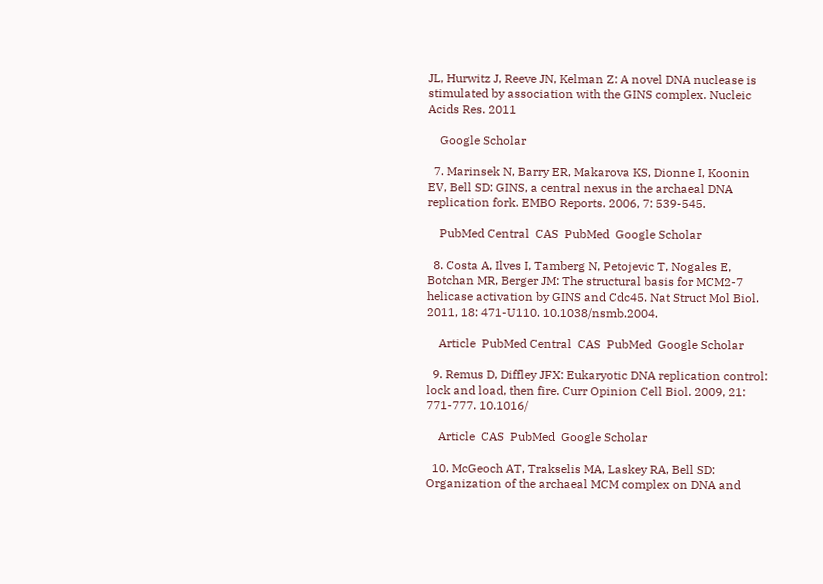JL, Hurwitz J, Reeve JN, Kelman Z: A novel DNA nuclease is stimulated by association with the GINS complex. Nucleic Acids Res. 2011

    Google Scholar

  7. Marinsek N, Barry ER, Makarova KS, Dionne I, Koonin EV, Bell SD: GINS, a central nexus in the archaeal DNA replication fork. EMBO Reports. 2006, 7: 539-545.

    PubMed Central  CAS  PubMed  Google Scholar

  8. Costa A, Ilves I, Tamberg N, Petojevic T, Nogales E, Botchan MR, Berger JM: The structural basis for MCM2-7 helicase activation by GINS and Cdc45. Nat Struct Mol Biol. 2011, 18: 471-U110. 10.1038/nsmb.2004.

    Article  PubMed Central  CAS  PubMed  Google Scholar

  9. Remus D, Diffley JFX: Eukaryotic DNA replication control: lock and load, then fire. Curr Opinion Cell Biol. 2009, 21: 771-777. 10.1016/

    Article  CAS  PubMed  Google Scholar

  10. McGeoch AT, Trakselis MA, Laskey RA, Bell SD: Organization of the archaeal MCM complex on DNA and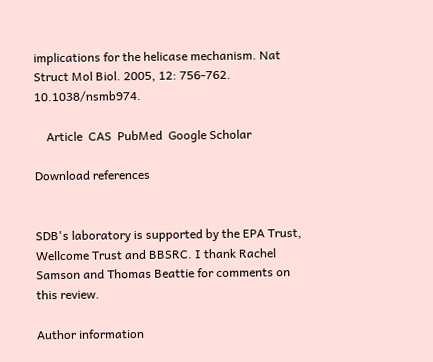implications for the helicase mechanism. Nat Struct Mol Biol. 2005, 12: 756-762. 10.1038/nsmb974.

    Article  CAS  PubMed  Google Scholar

Download references


SDB's laboratory is supported by the EPA Trust, Wellcome Trust and BBSRC. I thank Rachel Samson and Thomas Beattie for comments on this review.

Author information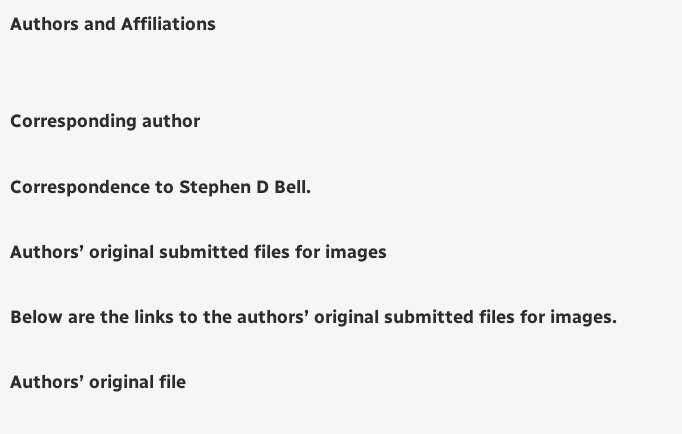Authors and Affiliations


Corresponding author

Correspondence to Stephen D Bell.

Authors’ original submitted files for images

Below are the links to the authors’ original submitted files for images.

Authors’ original file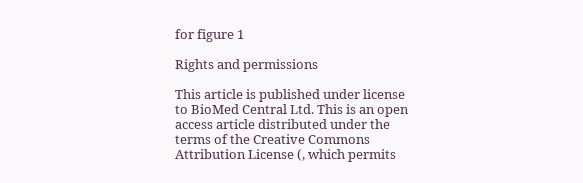for figure 1

Rights and permissions

This article is published under license to BioMed Central Ltd. This is an open access article distributed under the terms of the Creative Commons Attribution License (, which permits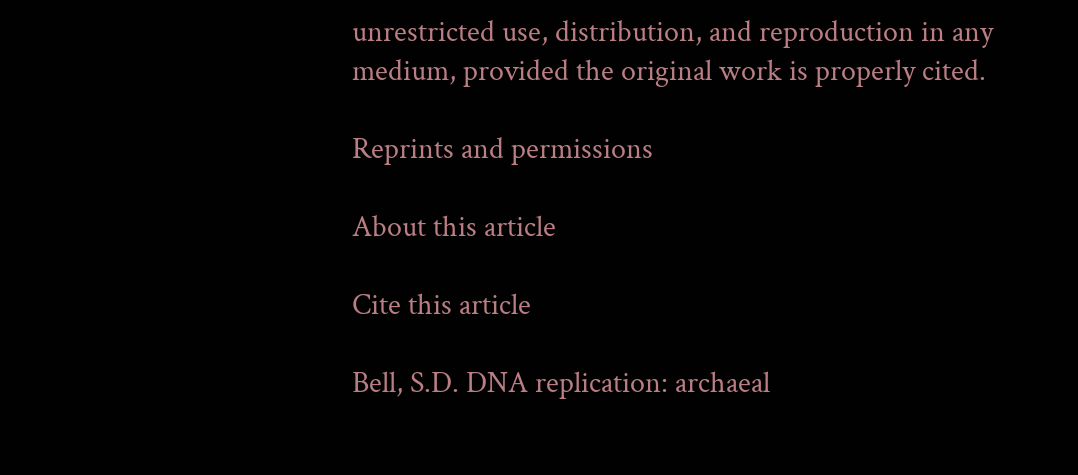unrestricted use, distribution, and reproduction in any medium, provided the original work is properly cited.

Reprints and permissions

About this article

Cite this article

Bell, S.D. DNA replication: archaeal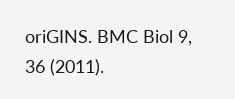oriGINS. BMC Biol 9, 36 (2011).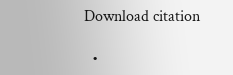Download citation

  •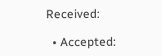Received:

  • Accepted: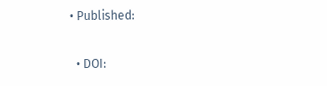• Published:

  • DOI: